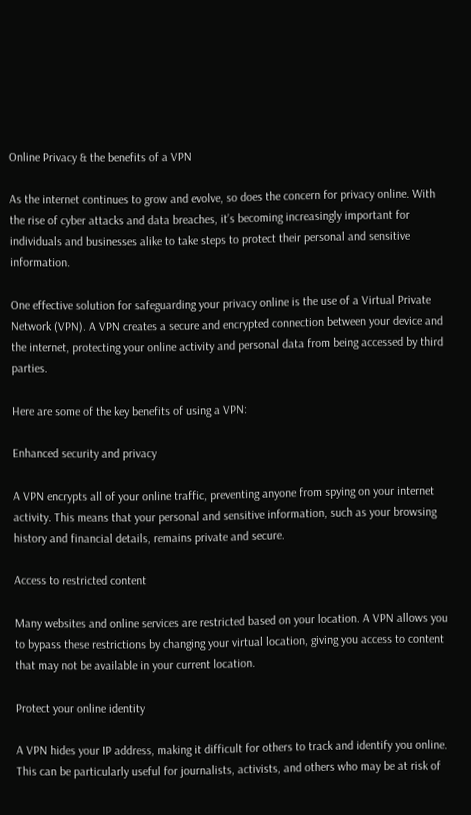Online Privacy & the benefits of a VPN

As the internet continues to grow and evolve, so does the concern for privacy online. With the rise of cyber attacks and data breaches, it’s becoming increasingly important for individuals and businesses alike to take steps to protect their personal and sensitive information.

One effective solution for safeguarding your privacy online is the use of a Virtual Private Network (VPN). A VPN creates a secure and encrypted connection between your device and the internet, protecting your online activity and personal data from being accessed by third parties.

Here are some of the key benefits of using a VPN:

Enhanced security and privacy

A VPN encrypts all of your online traffic, preventing anyone from spying on your internet activity. This means that your personal and sensitive information, such as your browsing history and financial details, remains private and secure.

Access to restricted content

Many websites and online services are restricted based on your location. A VPN allows you to bypass these restrictions by changing your virtual location, giving you access to content that may not be available in your current location.

Protect your online identity

A VPN hides your IP address, making it difficult for others to track and identify you online. This can be particularly useful for journalists, activists, and others who may be at risk of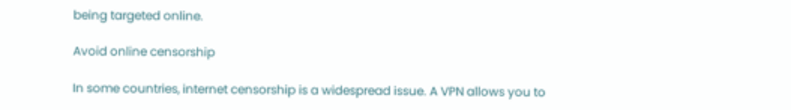being targeted online.

Avoid online censorship

In some countries, internet censorship is a widespread issue. A VPN allows you to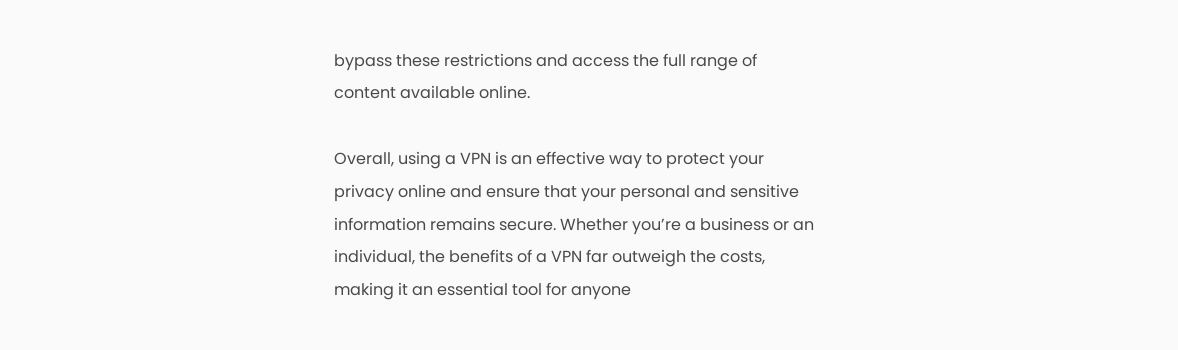bypass these restrictions and access the full range of content available online.

Overall, using a VPN is an effective way to protect your privacy online and ensure that your personal and sensitive information remains secure. Whether you’re a business or an individual, the benefits of a VPN far outweigh the costs, making it an essential tool for anyone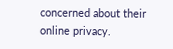concerned about their online privacy.